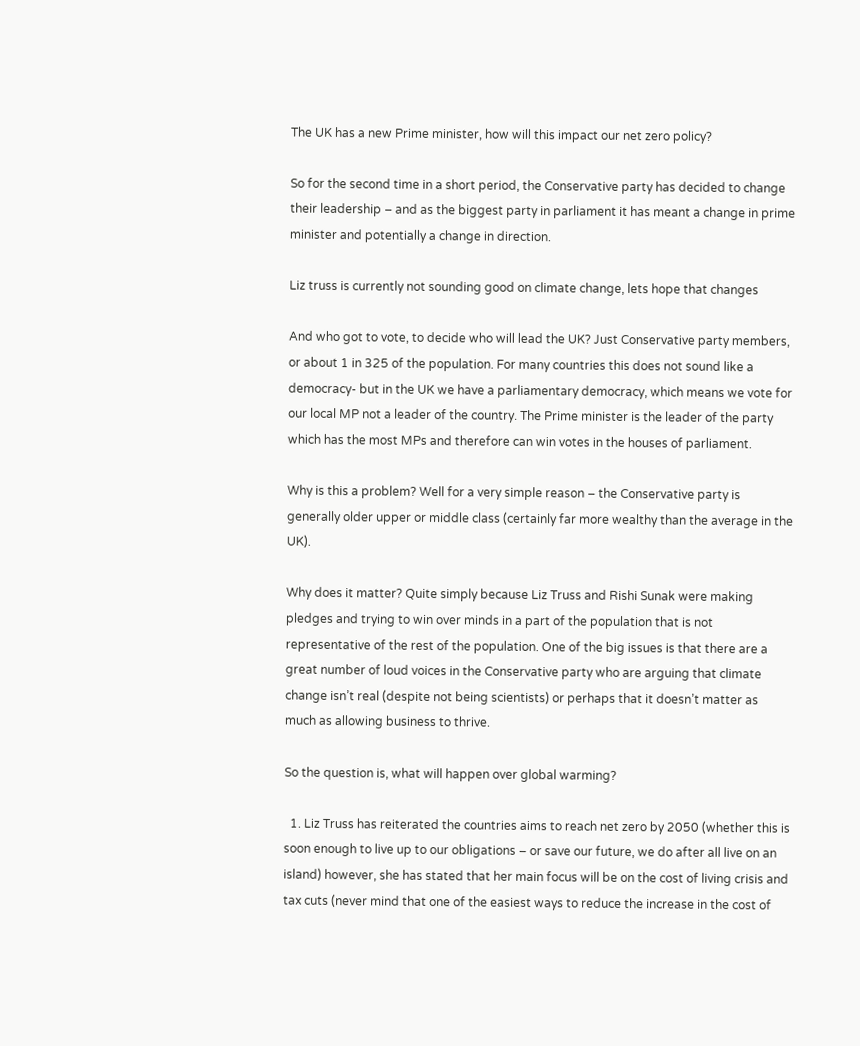The UK has a new Prime minister, how will this impact our net zero policy?

So for the second time in a short period, the Conservative party has decided to change their leadership – and as the biggest party in parliament it has meant a change in prime minister and potentially a change in direction.

Liz truss is currently not sounding good on climate change, lets hope that changes

And who got to vote, to decide who will lead the UK? Just Conservative party members, or about 1 in 325 of the population. For many countries this does not sound like a democracy- but in the UK we have a parliamentary democracy, which means we vote for our local MP not a leader of the country. The Prime minister is the leader of the party which has the most MPs and therefore can win votes in the houses of parliament.

Why is this a problem? Well for a very simple reason – the Conservative party is generally older upper or middle class (certainly far more wealthy than the average in the UK).

Why does it matter? Quite simply because Liz Truss and Rishi Sunak were making pledges and trying to win over minds in a part of the population that is not representative of the rest of the population. One of the big issues is that there are a great number of loud voices in the Conservative party who are arguing that climate change isn’t real (despite not being scientists) or perhaps that it doesn’t matter as much as allowing business to thrive.

So the question is, what will happen over global warming?

  1. Liz Truss has reiterated the countries aims to reach net zero by 2050 (whether this is soon enough to live up to our obligations – or save our future, we do after all live on an island) however, she has stated that her main focus will be on the cost of living crisis and tax cuts (never mind that one of the easiest ways to reduce the increase in the cost of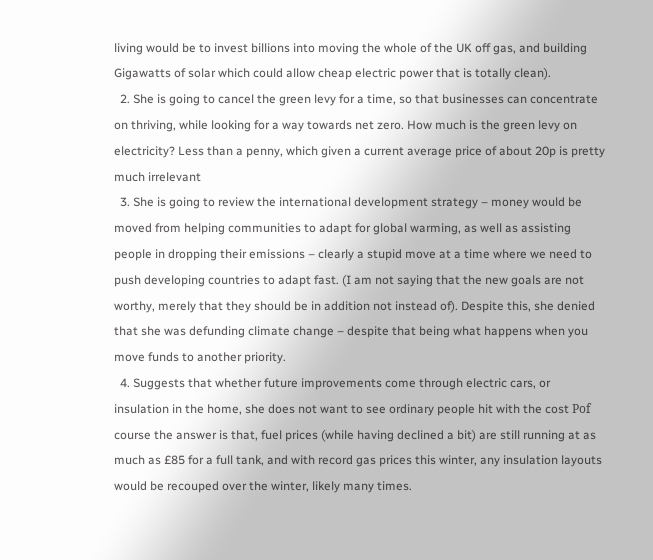living would be to invest billions into moving the whole of the UK off gas, and building Gigawatts of solar which could allow cheap electric power that is totally clean).
  2. She is going to cancel the green levy for a time, so that businesses can concentrate on thriving, while looking for a way towards net zero. How much is the green levy on electricity? Less than a penny, which given a current average price of about 20p is pretty much irrelevant
  3. She is going to review the international development strategy – money would be moved from helping communities to adapt for global warming, as well as assisting people in dropping their emissions – clearly a stupid move at a time where we need to push developing countries to adapt fast. (I am not saying that the new goals are not worthy, merely that they should be in addition not instead of). Despite this, she denied that she was defunding climate change – despite that being what happens when you move funds to another priority.
  4. Suggests that whether future improvements come through electric cars, or insulation in the home, she does not want to see ordinary people hit with the cost Рof course the answer is that, fuel prices (while having declined a bit) are still running at as much as £85 for a full tank, and with record gas prices this winter, any insulation layouts would be recouped over the winter, likely many times.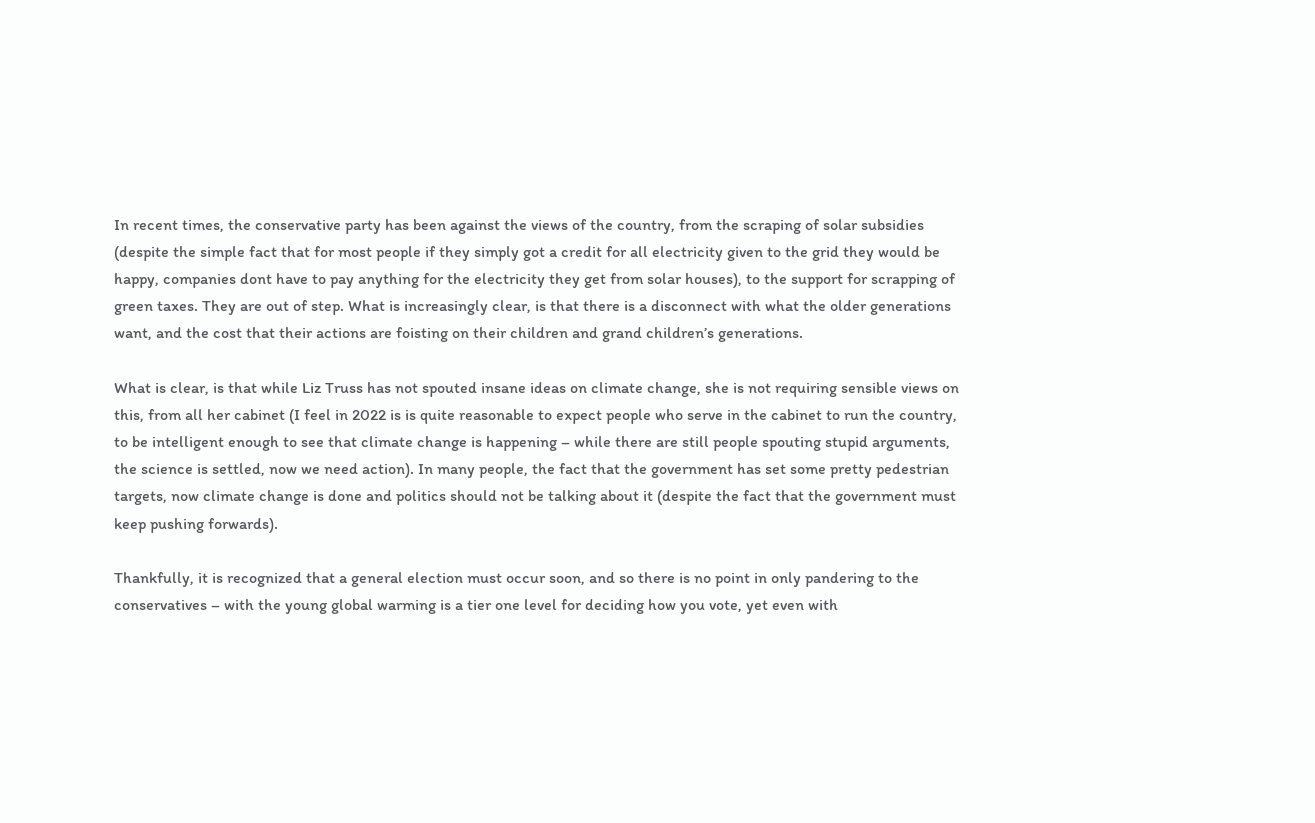In recent times, the conservative party has been against the views of the country, from the scraping of solar subsidies (despite the simple fact that for most people if they simply got a credit for all electricity given to the grid they would be happy, companies dont have to pay anything for the electricity they get from solar houses), to the support for scrapping of green taxes. They are out of step. What is increasingly clear, is that there is a disconnect with what the older generations want, and the cost that their actions are foisting on their children and grand children’s generations.

What is clear, is that while Liz Truss has not spouted insane ideas on climate change, she is not requiring sensible views on this, from all her cabinet (I feel in 2022 is is quite reasonable to expect people who serve in the cabinet to run the country, to be intelligent enough to see that climate change is happening – while there are still people spouting stupid arguments, the science is settled, now we need action). In many people, the fact that the government has set some pretty pedestrian targets, now climate change is done and politics should not be talking about it (despite the fact that the government must keep pushing forwards).

Thankfully, it is recognized that a general election must occur soon, and so there is no point in only pandering to the conservatives – with the young global warming is a tier one level for deciding how you vote, yet even with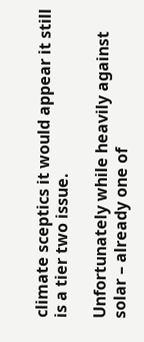climate sceptics it would appear it still is a tier two issue.

Unfortunately while heavily against solar – already one of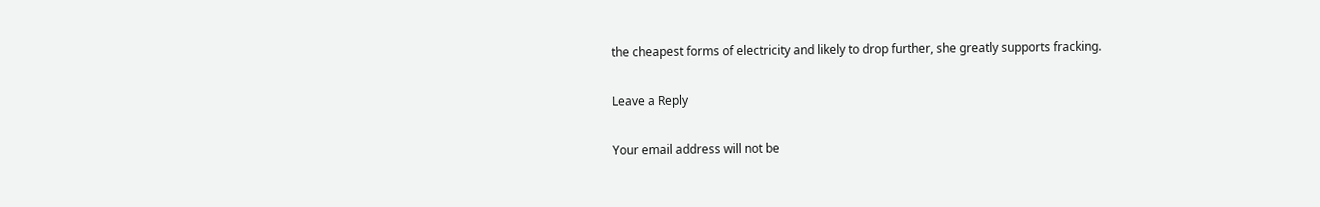the cheapest forms of electricity and likely to drop further, she greatly supports fracking.

Leave a Reply

Your email address will not be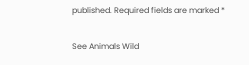published. Required fields are marked *

See Animals Wild